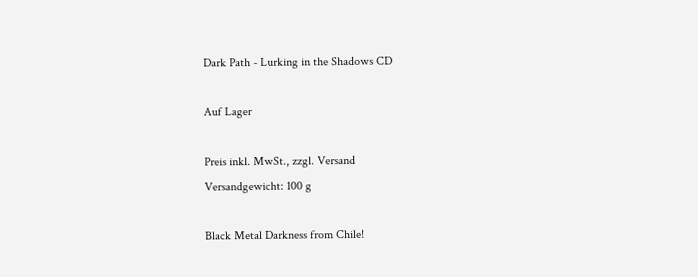Dark Path - Lurking in the Shadows CD

Auf Lager

Preis inkl. MwSt., zzgl. Versand
Versandgewicht: 100 g

Black Metal Darkness from Chile!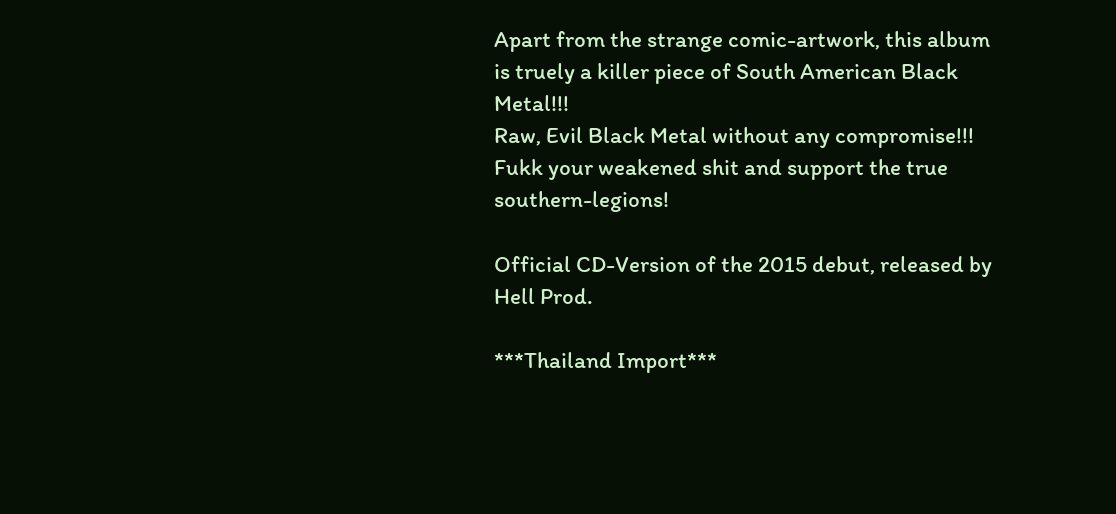Apart from the strange comic-artwork, this album is truely a killer piece of South American Black Metal!!!
Raw, Evil Black Metal without any compromise!!! Fukk your weakened shit and support the true southern-legions!

Official CD-Version of the 2015 debut, released by Hell Prod.

***Thailand Import***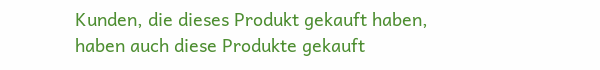Kunden, die dieses Produkt gekauft haben, haben auch diese Produkte gekauft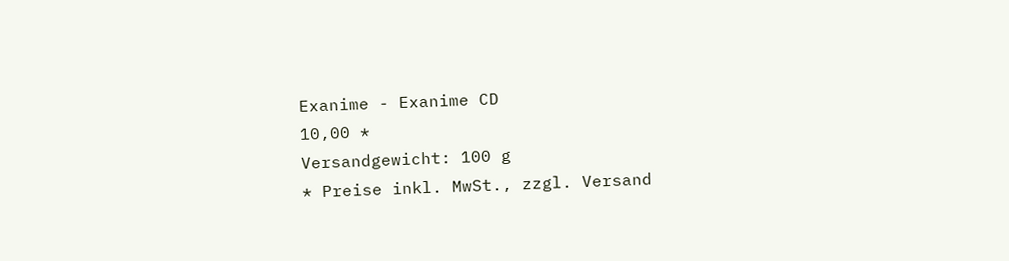Exanime - Exanime CD
10,00 *
Versandgewicht: 100 g
* Preise inkl. MwSt., zzgl. Versand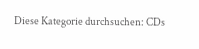Diese Kategorie durchsuchen: CDs